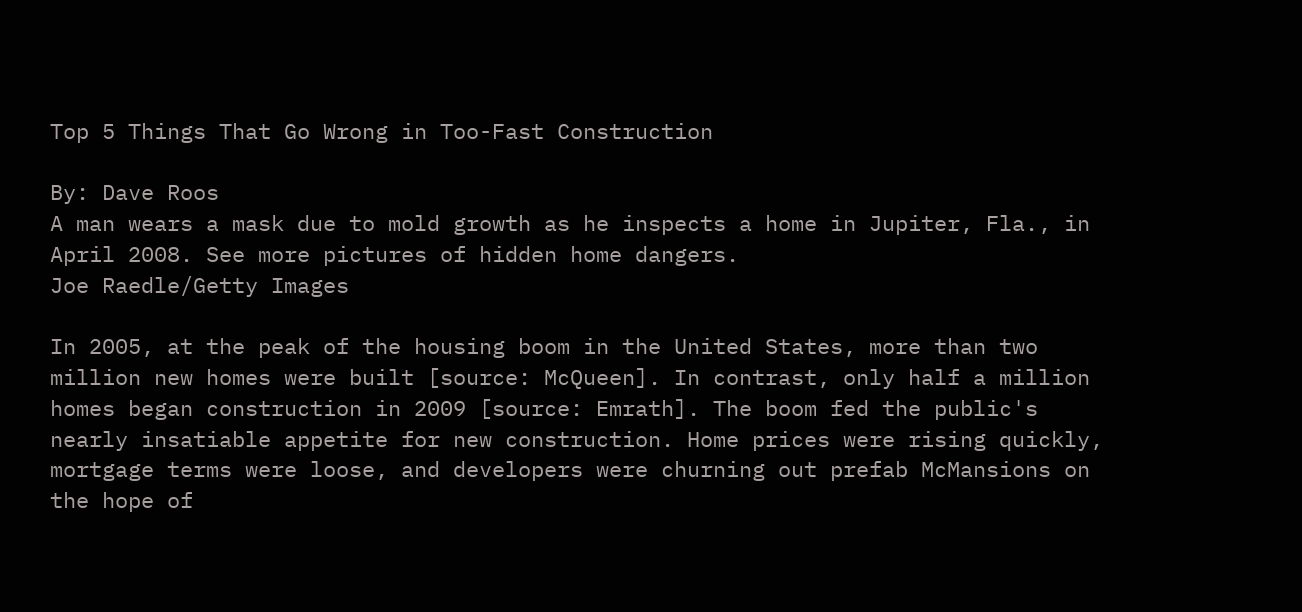Top 5 Things That Go Wrong in Too-Fast Construction

By: Dave Roos
A man wears a mask due to mold growth as he inspects a home in Jupiter, Fla., in April 2008. See more pictures of hidden home dangers.
Joe Raedle/Getty Images

In 2005, at the peak of the housing boom in the United States, more than two million new homes were built [source: McQueen]. In contrast, only half a million homes began construction in 2009 [source: Emrath]. The boom fed the public's nearly insatiable appetite for new construction. Home prices were rising quickly, mortgage terms were loose, and developers were churning out prefab McMansions on the hope of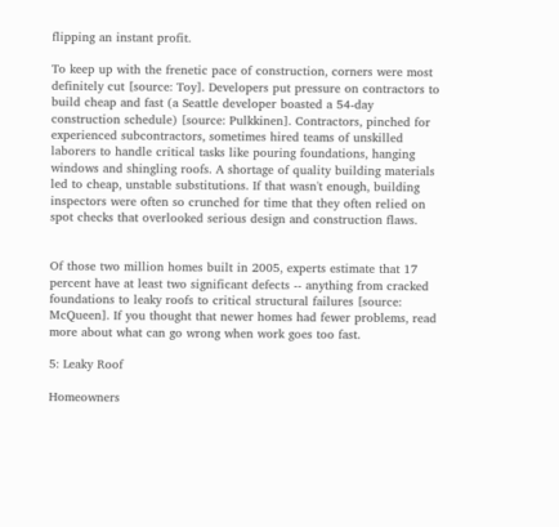flipping an instant profit.

To keep up with the frenetic pace of construction, corners were most definitely cut [source: Toy]. Developers put pressure on contractors to build cheap and fast (a Seattle developer boasted a 54-day construction schedule) [source: Pulkkinen]. Contractors, pinched for experienced subcontractors, sometimes hired teams of unskilled laborers to handle critical tasks like pouring foundations, hanging windows and shingling roofs. A shortage of quality building materials led to cheap, unstable substitutions. If that wasn't enough, building inspectors were often so crunched for time that they often relied on spot checks that overlooked serious design and construction flaws.


Of those two million homes built in 2005, experts estimate that 17 percent have at least two significant defects -- anything from cracked foundations to leaky roofs to critical structural failures [source: McQueen]. If you thought that newer homes had fewer problems, read more about what can go wrong when work goes too fast.

5: Leaky Roof

Homeowners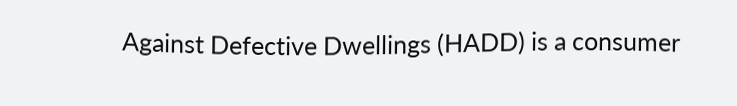Against Defective Dwellings (HADD) is a consumer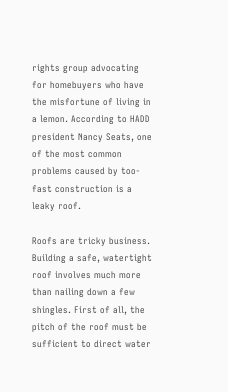rights group advocating for homebuyers who have the misfortune of living in a lemon. According to HADD president Nancy Seats, one of the most common problems caused by too-fast construction is a leaky roof.

Roofs are tricky business. Building a safe, watertight roof involves much more than nailing down a few shingles. First of all, the pitch of the roof must be sufficient to direct water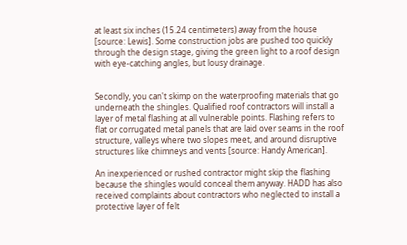at least six inches (15.24 centimeters) away from the house [source: Lewis]. Some construction jobs are pushed too quickly through the design stage, giving the green light to a roof design with eye-catching angles, but lousy drainage.


Secondly, you can't skimp on the waterproofing materials that go underneath the shingles. Qualified roof contractors will install a layer of metal flashing at all vulnerable points. Flashing refers to flat or corrugated metal panels that are laid over seams in the roof structure, valleys where two slopes meet, and around disruptive structures like chimneys and vents [source: Handy American].

An inexperienced or rushed contractor might skip the flashing because the shingles would conceal them anyway. HADD has also received complaints about contractors who neglected to install a protective layer of felt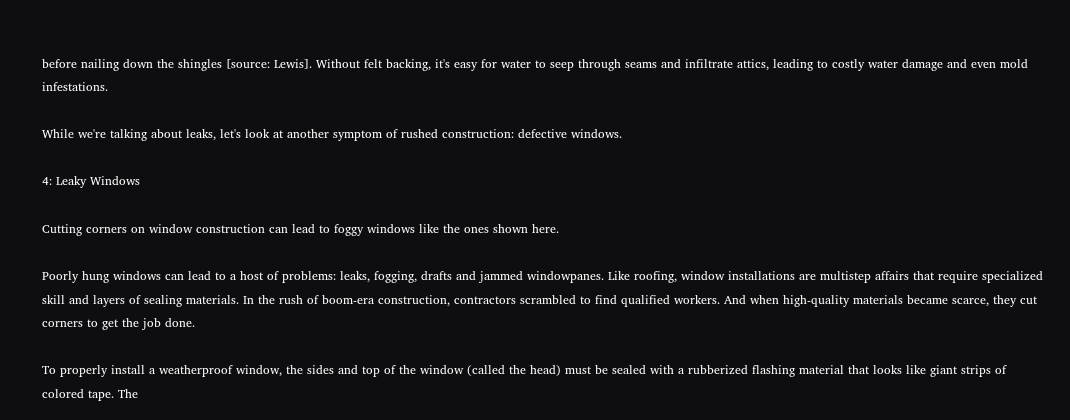before nailing down the shingles [source: Lewis]. Without felt backing, it's easy for water to seep through seams and infiltrate attics, leading to costly water damage and even mold infestations.

While we're talking about leaks, let's look at another symptom of rushed construction: defective windows.

4: Leaky Windows

Cutting corners on window construction can lead to foggy windows like the ones shown here.

Poorly hung windows can lead to a host of problems: leaks, fogging, drafts and jammed windowpanes. Like roofing, window installations are multistep affairs that require specialized skill and layers of sealing materials. In the rush of boom-era construction, contractors scrambled to find qualified workers. And when high-quality materials became scarce, they cut corners to get the job done.

To properly install a weatherproof window, the sides and top of the window (called the head) must be sealed with a rubberized flashing material that looks like giant strips of colored tape. The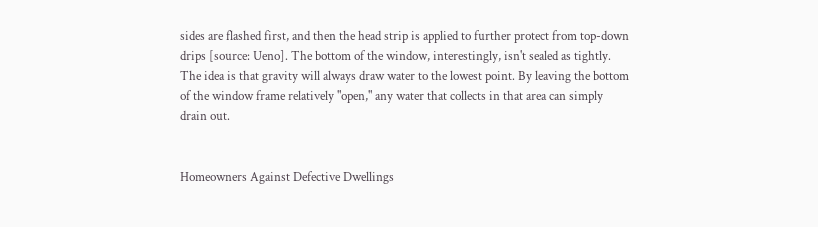sides are flashed first, and then the head strip is applied to further protect from top-down drips [source: Ueno]. The bottom of the window, interestingly, isn't sealed as tightly. The idea is that gravity will always draw water to the lowest point. By leaving the bottom of the window frame relatively "open," any water that collects in that area can simply drain out.


Homeowners Against Defective Dwellings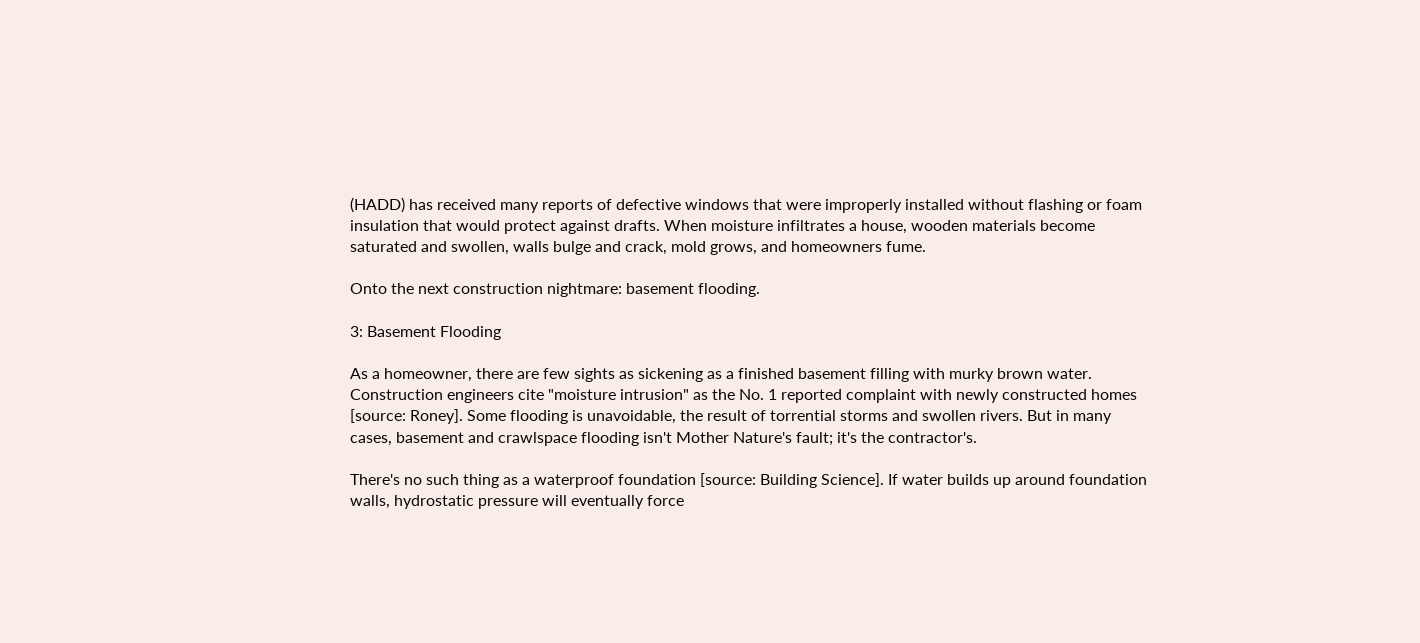(HADD) has received many reports of defective windows that were improperly installed without flashing or foam insulation that would protect against drafts. When moisture infiltrates a house, wooden materials become saturated and swollen, walls bulge and crack, mold grows, and homeowners fume.

Onto the next construction nightmare: basement flooding.

3: Basement Flooding

As a homeowner, there are few sights as sickening as a finished basement filling with murky brown water. Construction engineers cite "moisture intrusion" as the No. 1 reported complaint with newly constructed homes [source: Roney]. Some flooding is unavoidable, the result of torrential storms and swollen rivers. But in many cases, basement and crawlspace flooding isn't Mother Nature's fault; it's the contractor's.

There's no such thing as a waterproof foundation [source: Building Science]. If water builds up around foundation walls, hydrostatic pressure will eventually force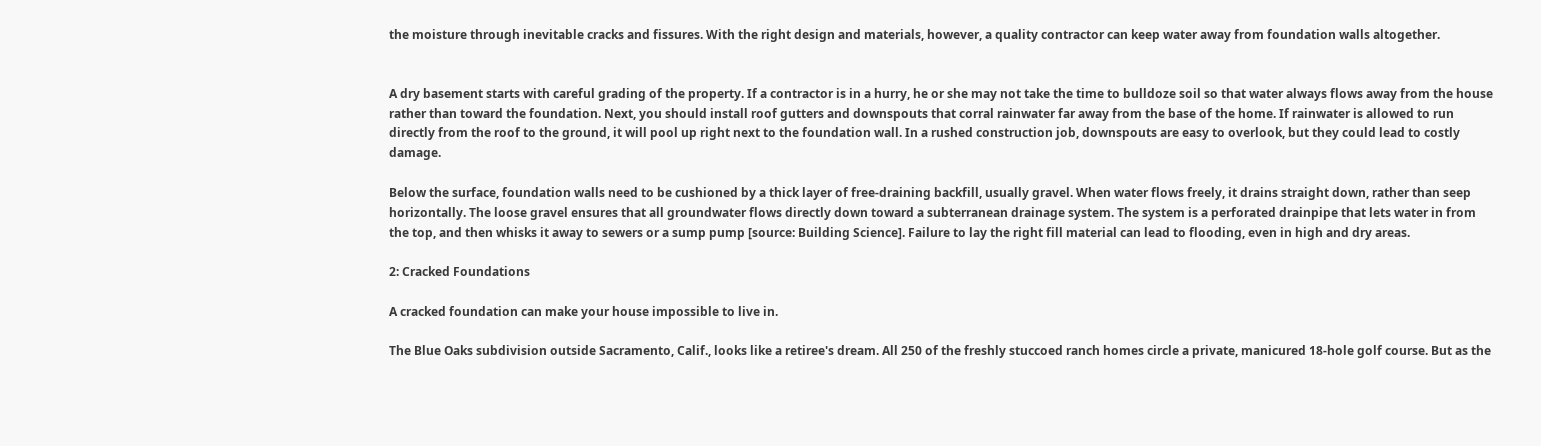the moisture through inevitable cracks and fissures. With the right design and materials, however, a quality contractor can keep water away from foundation walls altogether.


A dry basement starts with careful grading of the property. If a contractor is in a hurry, he or she may not take the time to bulldoze soil so that water always flows away from the house rather than toward the foundation. Next, you should install roof gutters and downspouts that corral rainwater far away from the base of the home. If rainwater is allowed to run directly from the roof to the ground, it will pool up right next to the foundation wall. In a rushed construction job, downspouts are easy to overlook, but they could lead to costly damage.

Below the surface, foundation walls need to be cushioned by a thick layer of free-draining backfill, usually gravel. When water flows freely, it drains straight down, rather than seep horizontally. The loose gravel ensures that all groundwater flows directly down toward a subterranean drainage system. The system is a perforated drainpipe that lets water in from the top, and then whisks it away to sewers or a sump pump [source: Building Science]. Failure to lay the right fill material can lead to flooding, even in high and dry areas.

2: Cracked Foundations

A cracked foundation can make your house impossible to live in.

The Blue Oaks subdivision outside Sacramento, Calif., looks like a retiree's dream. All 250 of the freshly stuccoed ranch homes circle a private, manicured 18-hole golf course. But as the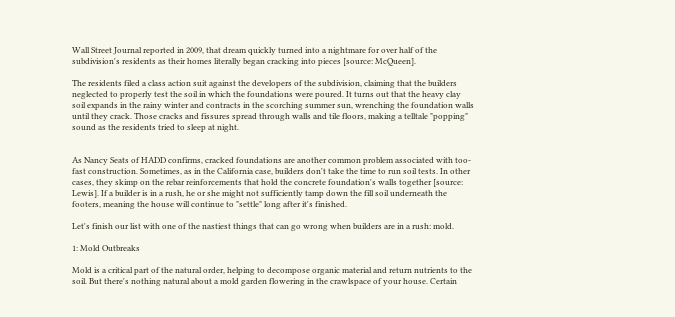Wall Street Journal reported in 2009, that dream quickly turned into a nightmare for over half of the subdivision's residents as their homes literally began cracking into pieces [source: McQueen].

The residents filed a class action suit against the developers of the subdivision, claiming that the builders neglected to properly test the soil in which the foundations were poured. It turns out that the heavy clay soil expands in the rainy winter and contracts in the scorching summer sun, wrenching the foundation walls until they crack. Those cracks and fissures spread through walls and tile floors, making a telltale "popping" sound as the residents tried to sleep at night.


As Nancy Seats of HADD confirms, cracked foundations are another common problem associated with too-fast construction. Sometimes, as in the California case, builders don't take the time to run soil tests. In other cases, they skimp on the rebar reinforcements that hold the concrete foundation's walls together [source: Lewis]. If a builder is in a rush, he or she might not sufficiently tamp down the fill soil underneath the footers, meaning the house will continue to "settle" long after it's finished.

Let's finish our list with one of the nastiest things that can go wrong when builders are in a rush: mold.

1: Mold Outbreaks

Mold is a critical part of the natural order, helping to decompose organic material and return nutrients to the soil. But there's nothing natural about a mold garden flowering in the crawlspace of your house. Certain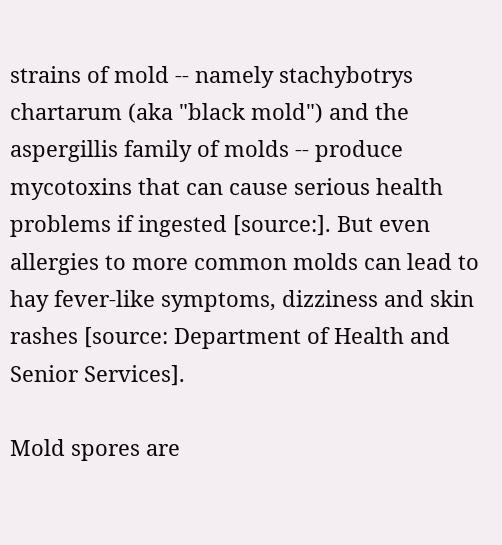strains of mold -- namely stachybotrys chartarum (aka "black mold") and the aspergillis family of molds -- produce mycotoxins that can cause serious health problems if ingested [source:]. But even allergies to more common molds can lead to hay fever-like symptoms, dizziness and skin rashes [source: Department of Health and Senior Services].

Mold spores are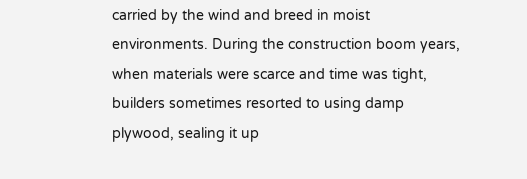carried by the wind and breed in moist environments. During the construction boom years, when materials were scarce and time was tight, builders sometimes resorted to using damp plywood, sealing it up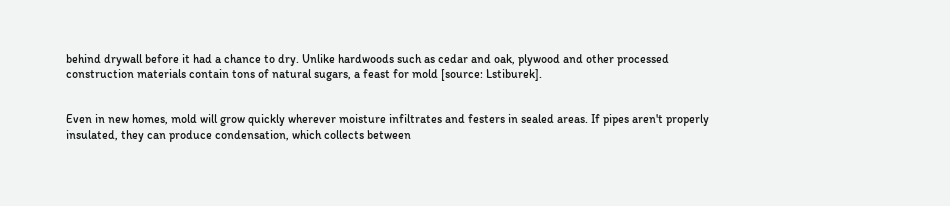behind drywall before it had a chance to dry. Unlike hardwoods such as cedar and oak, plywood and other processed construction materials contain tons of natural sugars, a feast for mold [source: Lstiburek].


Even in new homes, mold will grow quickly wherever moisture infiltrates and festers in sealed areas. If pipes aren't properly insulated, they can produce condensation, which collects between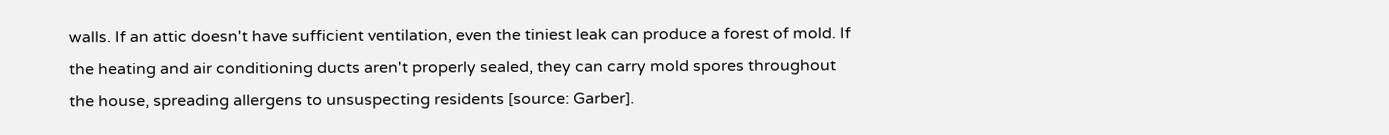walls. If an attic doesn't have sufficient ventilation, even the tiniest leak can produce a forest of mold. If the heating and air conditioning ducts aren't properly sealed, they can carry mold spores throughout the house, spreading allergens to unsuspecting residents [source: Garber].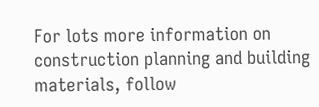For lots more information on construction planning and building materials, follow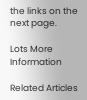the links on the next page.

Lots More Information

Related Articles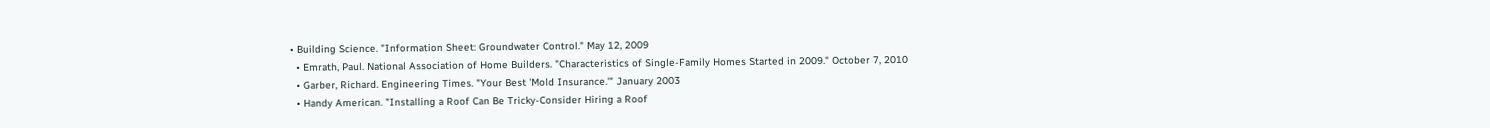• Building Science. "Information Sheet: Groundwater Control." May 12, 2009
  • Emrath, Paul. National Association of Home Builders. "Characteristics of Single-Family Homes Started in 2009." October 7, 2010
  • Garber, Richard. Engineering Times. "Your Best 'Mold Insurance.'" January 2003
  • Handy American. "Installing a Roof Can Be Tricky-Consider Hiring a Roof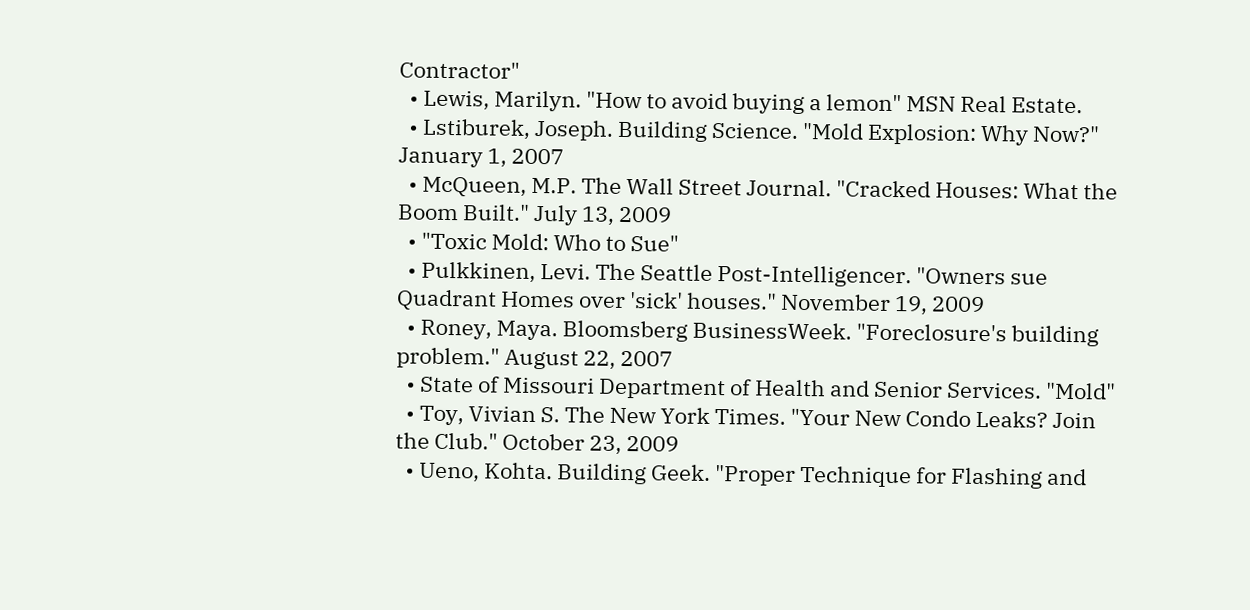Contractor"
  • Lewis, Marilyn. "How to avoid buying a lemon" MSN Real Estate.
  • Lstiburek, Joseph. Building Science. "Mold Explosion: Why Now?" January 1, 2007
  • McQueen, M.P. The Wall Street Journal. "Cracked Houses: What the Boom Built." July 13, 2009
  • "Toxic Mold: Who to Sue"
  • Pulkkinen, Levi. The Seattle Post-Intelligencer. "Owners sue Quadrant Homes over 'sick' houses." November 19, 2009
  • Roney, Maya. Bloomsberg BusinessWeek. "Foreclosure's building problem." August 22, 2007
  • State of Missouri Department of Health and Senior Services. "Mold"
  • Toy, Vivian S. The New York Times. "Your New Condo Leaks? Join the Club." October 23, 2009
  • Ueno, Kohta. Building Geek. "Proper Technique for Flashing and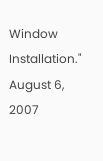Window Installation." August 6, 2007